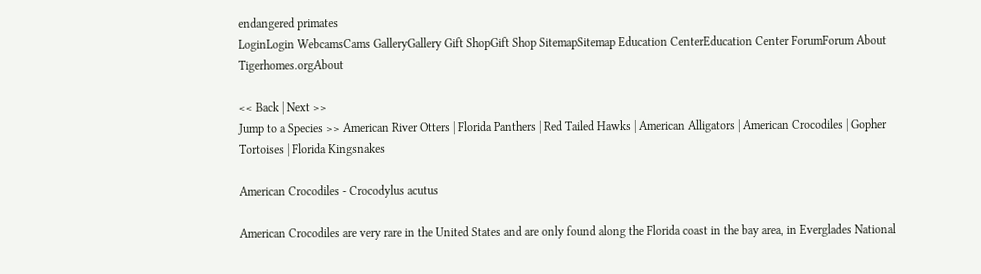endangered primates
LoginLogin WebcamsCams GalleryGallery Gift ShopGift Shop SitemapSitemap Education CenterEducation Center ForumForum About Tigerhomes.orgAbout

<< Back | Next >>
Jump to a Species >> American River Otters | Florida Panthers | Red Tailed Hawks | American Alligators | American Crocodiles | Gopher Tortoises | Florida Kingsnakes

American Crocodiles - Crocodylus acutus

American Crocodiles are very rare in the United States and are only found along the Florida coast in the bay area, in Everglades National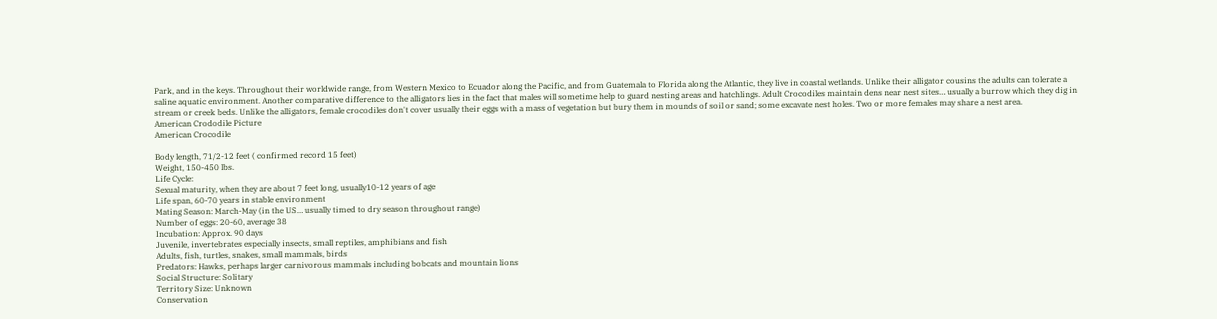Park, and in the keys. Throughout their worldwide range, from Western Mexico to Ecuador along the Pacific, and from Guatemala to Florida along the Atlantic, they live in coastal wetlands. Unlike their alligator cousins the adults can tolerate a saline aquatic environment. Another comparative difference to the alligators lies in the fact that males will sometime help to guard nesting areas and hatchlings. Adult Crocodiles maintain dens near nest sites… usually a burrow which they dig in stream or creek beds. Unlike the alligators, female crocodiles don't cover usually their eggs with a mass of vegetation but bury them in mounds of soil or sand; some excavate nest holes. Two or more females may share a nest area.
American Crododile Picture
American Crocodile

Body length, 71/2-12 feet ( confirmed record 15 feet)
Weight, 150-450 lbs.
Life Cycle:
Sexual maturity, when they are about 7 feet long, usually10-12 years of age
Life span, 60-70 years in stable environment
Mating Season: March-May (in the US… usually timed to dry season throughout range)
Number of eggs: 20-60, average 38
Incubation: Approx. 90 days
Juvenile, invertebrates especially insects, small reptiles, amphibians and fish
Adults, fish, turtles, snakes, small mammals, birds
Predators: Hawks, perhaps larger carnivorous mammals including bobcats and mountain lions
Social Structure: Solitary
Territory Size: Unknown
Conservation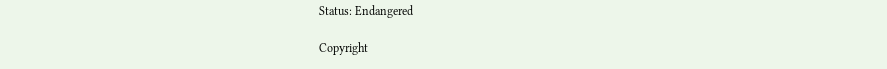Status: Endangered

Copyright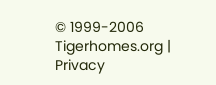© 1999-2006 Tigerhomes.org | Privacy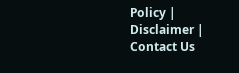Policy | Disclaimer | Contact Us